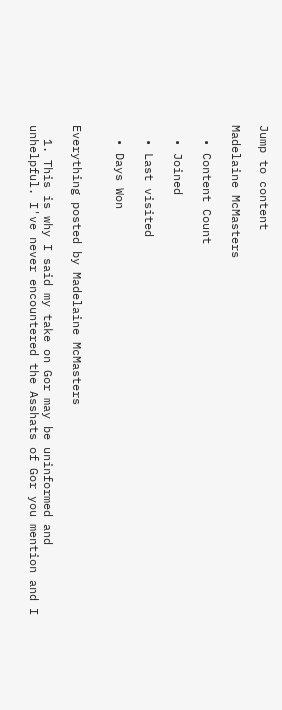Jump to content

Madelaine McMasters

  • Content Count

  • Joined

  • Last visited

  • Days Won


Everything posted by Madelaine McMasters

  1. This is why I said my take on Gor may be uninformed and unhelpful. I've never encountered the Asshats of Gor you mention and I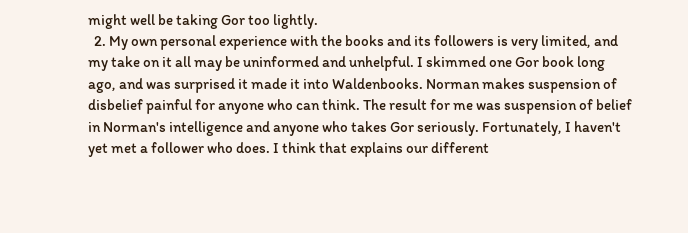might well be taking Gor too lightly.
  2. My own personal experience with the books and its followers is very limited, and my take on it all may be uninformed and unhelpful. I skimmed one Gor book long ago, and was surprised it made it into Waldenbooks. Norman makes suspension of disbelief painful for anyone who can think. The result for me was suspension of belief in Norman's intelligence and anyone who takes Gor seriously. Fortunately, I haven't yet met a follower who does. I think that explains our different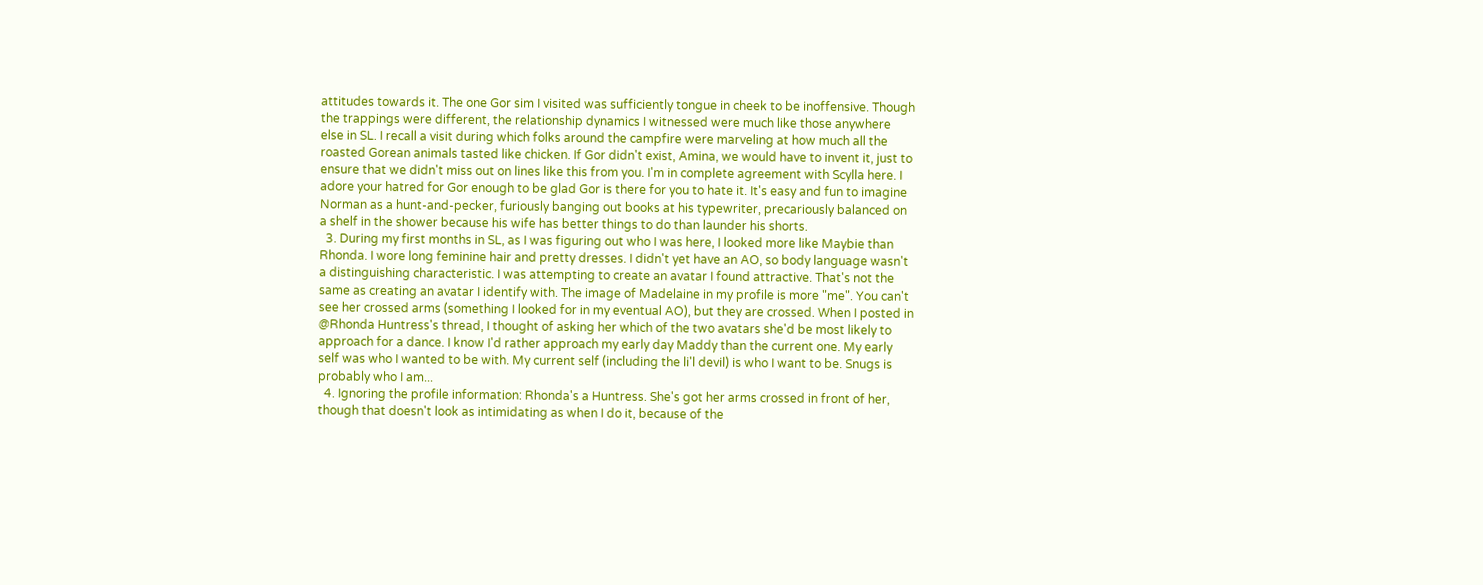attitudes towards it. The one Gor sim I visited was sufficiently tongue in cheek to be inoffensive. Though the trappings were different, the relationship dynamics I witnessed were much like those anywhere else in SL. I recall a visit during which folks around the campfire were marveling at how much all the roasted Gorean animals tasted like chicken. If Gor didn't exist, Amina, we would have to invent it, just to ensure that we didn't miss out on lines like this from you. I'm in complete agreement with Scylla here. I adore your hatred for Gor enough to be glad Gor is there for you to hate it. It's easy and fun to imagine Norman as a hunt-and-pecker, furiously banging out books at his typewriter, precariously balanced on a shelf in the shower because his wife has better things to do than launder his shorts.
  3. During my first months in SL, as I was figuring out who I was here, I looked more like Maybie than Rhonda. I wore long feminine hair and pretty dresses. I didn't yet have an AO, so body language wasn't a distinguishing characteristic. I was attempting to create an avatar I found attractive. That's not the same as creating an avatar I identify with. The image of Madelaine in my profile is more "me". You can't see her crossed arms (something I looked for in my eventual AO), but they are crossed. When I posted in @Rhonda Huntress's thread, I thought of asking her which of the two avatars she'd be most likely to approach for a dance. I know I'd rather approach my early day Maddy than the current one. My early self was who I wanted to be with. My current self (including the li'l devil) is who I want to be. Snugs is probably who I am...
  4. Ignoring the profile information: Rhonda's a Huntress. She's got her arms crossed in front of her, though that doesn't look as intimidating as when I do it, because of the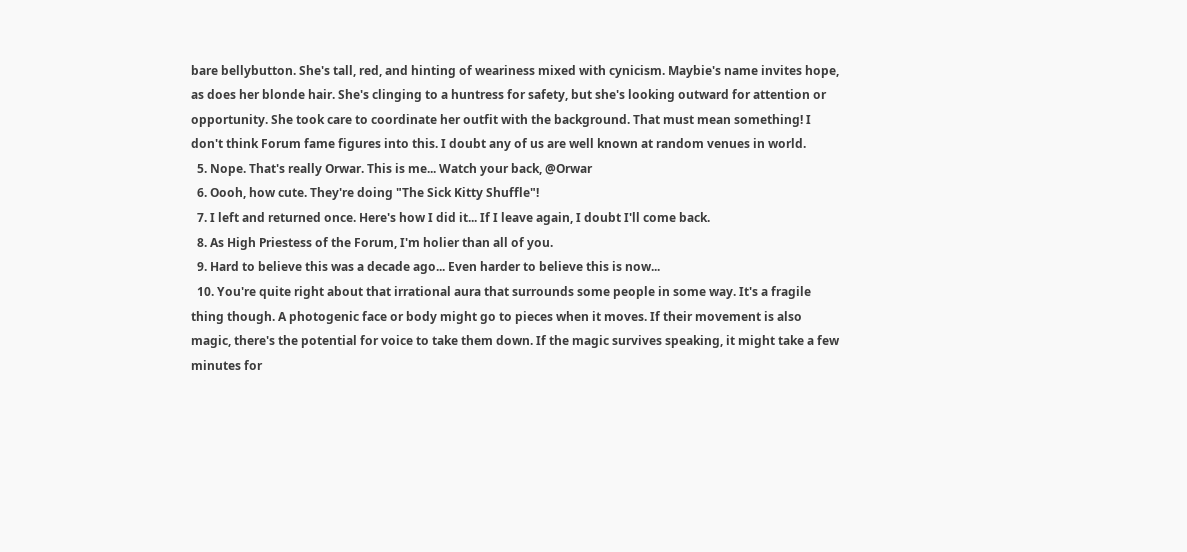bare bellybutton. She's tall, red, and hinting of weariness mixed with cynicism. Maybie's name invites hope, as does her blonde hair. She's clinging to a huntress for safety, but she's looking outward for attention or opportunity. She took care to coordinate her outfit with the background. That must mean something! I don't think Forum fame figures into this. I doubt any of us are well known at random venues in world.
  5. Nope. That's really Orwar. This is me... Watch your back, @Orwar
  6. Oooh, how cute. They're doing "The Sick Kitty Shuffle"!
  7. I left and returned once. Here's how I did it... If I leave again, I doubt I'll come back.
  8. As High Priestess of the Forum, I'm holier than all of you.
  9. Hard to believe this was a decade ago... Even harder to believe this is now...
  10. You're quite right about that irrational aura that surrounds some people in some way. It's a fragile thing though. A photogenic face or body might go to pieces when it moves. If their movement is also magic, there's the potential for voice to take them down. If the magic survives speaking, it might take a few minutes for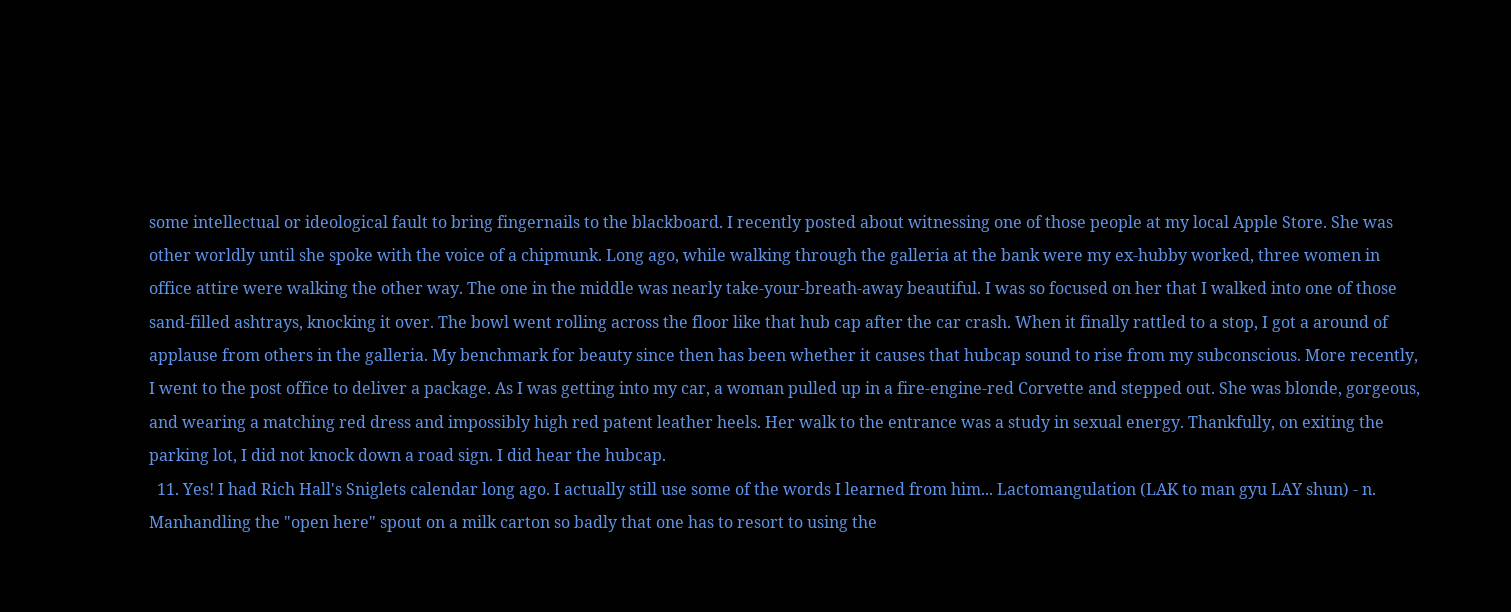some intellectual or ideological fault to bring fingernails to the blackboard. I recently posted about witnessing one of those people at my local Apple Store. She was other worldly until she spoke with the voice of a chipmunk. Long ago, while walking through the galleria at the bank were my ex-hubby worked, three women in office attire were walking the other way. The one in the middle was nearly take-your-breath-away beautiful. I was so focused on her that I walked into one of those sand-filled ashtrays, knocking it over. The bowl went rolling across the floor like that hub cap after the car crash. When it finally rattled to a stop, I got a around of applause from others in the galleria. My benchmark for beauty since then has been whether it causes that hubcap sound to rise from my subconscious. More recently, I went to the post office to deliver a package. As I was getting into my car, a woman pulled up in a fire-engine-red Corvette and stepped out. She was blonde, gorgeous, and wearing a matching red dress and impossibly high red patent leather heels. Her walk to the entrance was a study in sexual energy. Thankfully, on exiting the parking lot, I did not knock down a road sign. I did hear the hubcap.
  11. Yes! I had Rich Hall's Sniglets calendar long ago. I actually still use some of the words I learned from him... Lactomangulation (LAK to man gyu LAY shun) - n. Manhandling the "open here" spout on a milk carton so badly that one has to resort to using the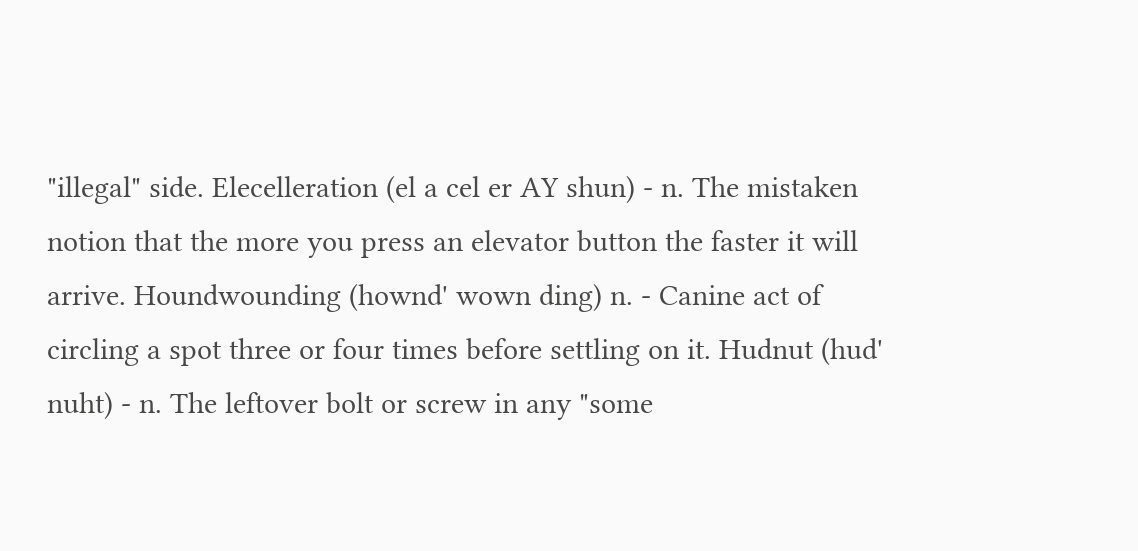"illegal" side. Elecelleration (el a cel er AY shun) - n. The mistaken notion that the more you press an elevator button the faster it will arrive. Houndwounding (hownd' wown ding) n. - Canine act of circling a spot three or four times before settling on it. Hudnut (hud' nuht) - n. The leftover bolt or screw in any "some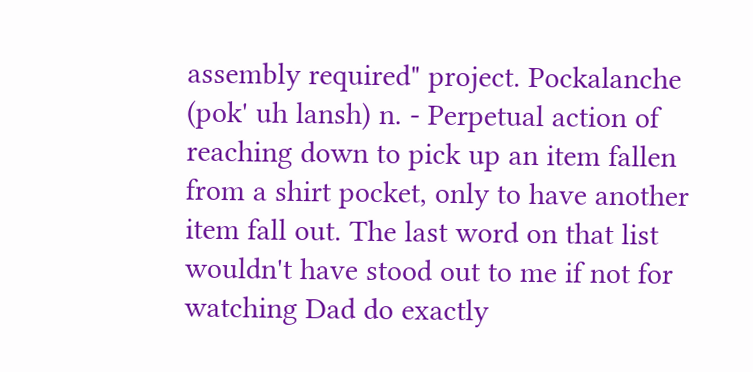assembly required" project. Pockalanche (pok' uh lansh) n. - Perpetual action of reaching down to pick up an item fallen from a shirt pocket, only to have another item fall out. The last word on that list wouldn't have stood out to me if not for watching Dad do exactly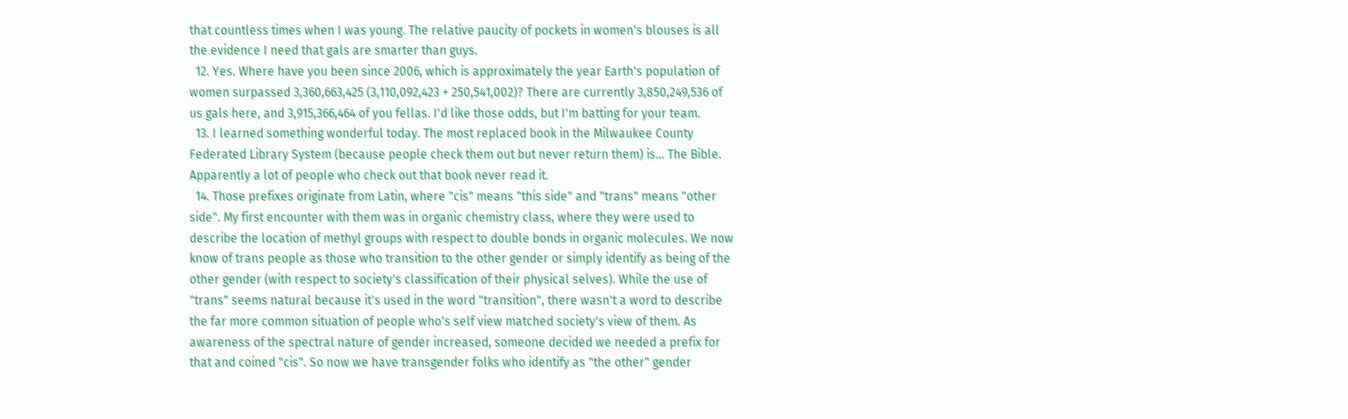that countless times when I was young. The relative paucity of pockets in women's blouses is all the evidence I need that gals are smarter than guys.
  12. Yes. Where have you been since 2006, which is approximately the year Earth's population of women surpassed 3,360,663,425 (3,110,092,423 + 250,541,002)? There are currently 3,850,249,536 of us gals here, and 3,915,366,464 of you fellas. I'd like those odds, but I'm batting for your team.
  13. I learned something wonderful today. The most replaced book in the Milwaukee County Federated Library System (because people check them out but never return them) is... The Bible. Apparently a lot of people who check out that book never read it.
  14. Those prefixes originate from Latin, where "cis" means "this side" and "trans" means "other side". My first encounter with them was in organic chemistry class, where they were used to describe the location of methyl groups with respect to double bonds in organic molecules. We now know of trans people as those who transition to the other gender or simply identify as being of the other gender (with respect to society's classification of their physical selves). While the use of "trans" seems natural because it's used in the word "transition", there wasn't a word to describe the far more common situation of people who's self view matched society's view of them. As awareness of the spectral nature of gender increased, someone decided we needed a prefix for that and coined "cis". So now we have transgender folks who identify as "the other" gender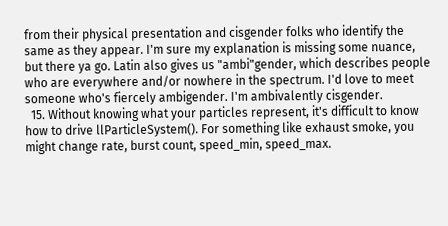from their physical presentation and cisgender folks who identify the same as they appear. I'm sure my explanation is missing some nuance, but there ya go. Latin also gives us "ambi"gender, which describes people who are everywhere and/or nowhere in the spectrum. I'd love to meet someone who's fiercely ambigender. I'm ambivalently cisgender.
  15. Without knowing what your particles represent, it's difficult to know how to drive llParticleSystem(). For something like exhaust smoke, you might change rate, burst count, speed_min, speed_max.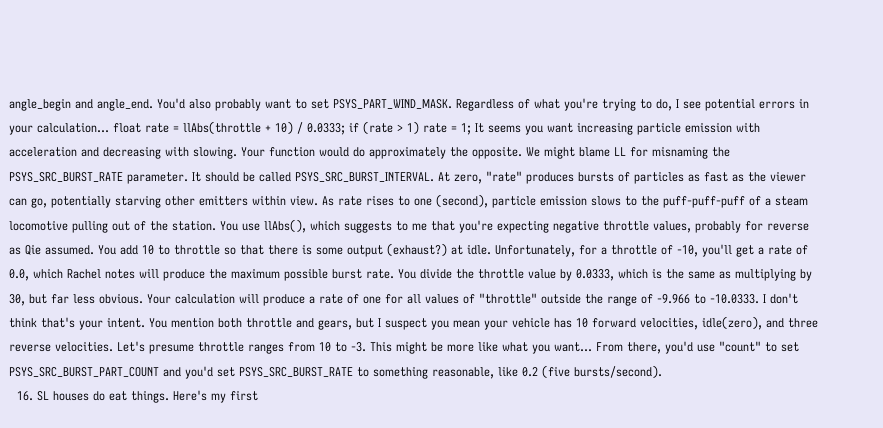angle_begin and angle_end. You'd also probably want to set PSYS_PART_WIND_MASK. Regardless of what you're trying to do, I see potential errors in your calculation... float rate = llAbs(throttle + 10) / 0.0333; if (rate > 1) rate = 1; It seems you want increasing particle emission with acceleration and decreasing with slowing. Your function would do approximately the opposite. We might blame LL for misnaming the PSYS_SRC_BURST_RATE parameter. It should be called PSYS_SRC_BURST_INTERVAL. At zero, "rate" produces bursts of particles as fast as the viewer can go, potentially starving other emitters within view. As rate rises to one (second), particle emission slows to the puff-puff-puff of a steam locomotive pulling out of the station. You use llAbs(), which suggests to me that you're expecting negative throttle values, probably for reverse as Qie assumed. You add 10 to throttle so that there is some output (exhaust?) at idle. Unfortunately, for a throttle of -10, you'll get a rate of 0.0, which Rachel notes will produce the maximum possible burst rate. You divide the throttle value by 0.0333, which is the same as multiplying by 30, but far less obvious. Your calculation will produce a rate of one for all values of "throttle" outside the range of -9.966 to -10.0333. I don't think that's your intent. You mention both throttle and gears, but I suspect you mean your vehicle has 10 forward velocities, idle(zero), and three reverse velocities. Let's presume throttle ranges from 10 to -3. This might be more like what you want... From there, you'd use "count" to set PSYS_SRC_BURST_PART_COUNT and you'd set PSYS_SRC_BURST_RATE to something reasonable, like 0.2 (five bursts/second).
  16. SL houses do eat things. Here's my first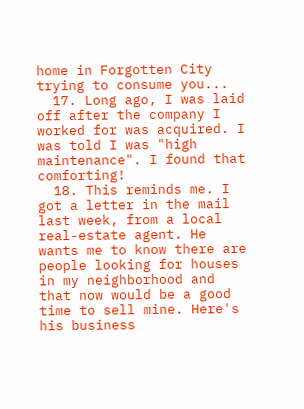home in Forgotten City trying to consume you...
  17. Long ago, I was laid off after the company I worked for was acquired. I was told I was "high maintenance". I found that comforting!
  18. This reminds me. I got a letter in the mail last week, from a local real-estate agent. He wants me to know there are people looking for houses in my neighborhood and that now would be a good time to sell mine. Here's his business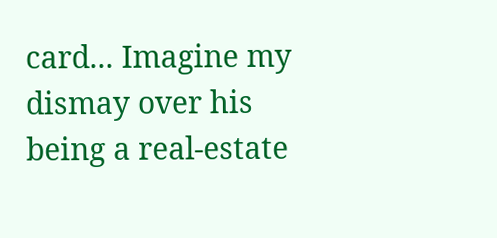card... Imagine my dismay over his being a real-estate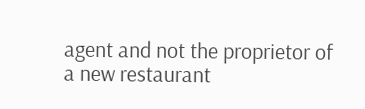agent and not the proprietor of a new restaurant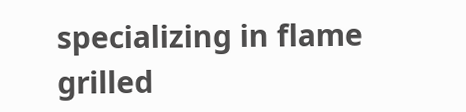specializing in flame grilled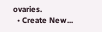ovaries.
  • Create New...